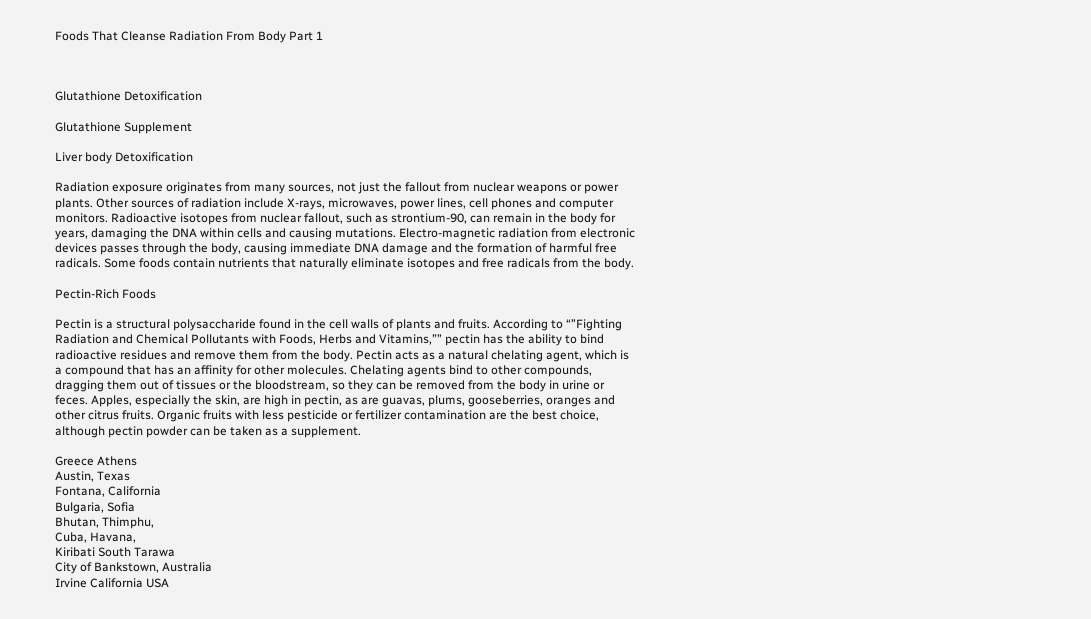Foods That Cleanse Radiation From Body Part 1



Glutathione Detoxification

Glutathione Supplement

Liver body Detoxification

Radiation exposure originates from many sources, not just the fallout from nuclear weapons or power plants. Other sources of radiation include X-rays, microwaves, power lines, cell phones and computer monitors. Radioactive isotopes from nuclear fallout, such as strontium-90, can remain in the body for years, damaging the DNA within cells and causing mutations. Electro-magnetic radiation from electronic devices passes through the body, causing immediate DNA damage and the formation of harmful free radicals. Some foods contain nutrients that naturally eliminate isotopes and free radicals from the body.

Pectin-Rich Foods

Pectin is a structural polysaccharide found in the cell walls of plants and fruits. According to “”Fighting Radiation and Chemical Pollutants with Foods, Herbs and Vitamins,”” pectin has the ability to bind radioactive residues and remove them from the body. Pectin acts as a natural chelating agent, which is a compound that has an affinity for other molecules. Chelating agents bind to other compounds, dragging them out of tissues or the bloodstream, so they can be removed from the body in urine or feces. Apples, especially the skin, are high in pectin, as are guavas, plums, gooseberries, oranges and other citrus fruits. Organic fruits with less pesticide or fertilizer contamination are the best choice, although pectin powder can be taken as a supplement.

Greece Athens
Austin, Texas
Fontana, California
Bulgaria, Sofia
Bhutan, Thimphu,
Cuba, Havana,
Kiribati South Tarawa
City of Bankstown, Australia
Irvine California USA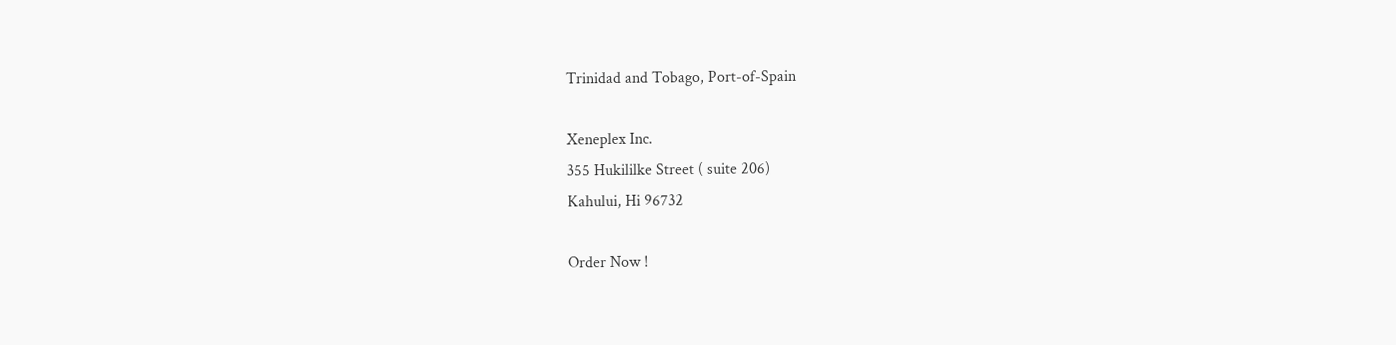Trinidad and Tobago, Port-of-Spain

Xeneplex Inc.
355 Hukililke Street ( suite 206)
Kahului, Hi 96732

Order Now !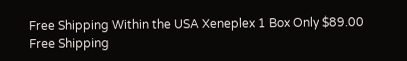Free Shipping Within the USA Xeneplex 1 Box Only $89.00
Free Shipping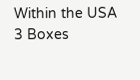Within the USA 3 Boxes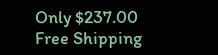Only $237.00
Free Shipping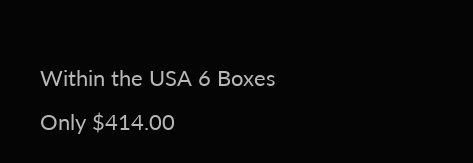Within the USA 6 Boxes Only $414.00